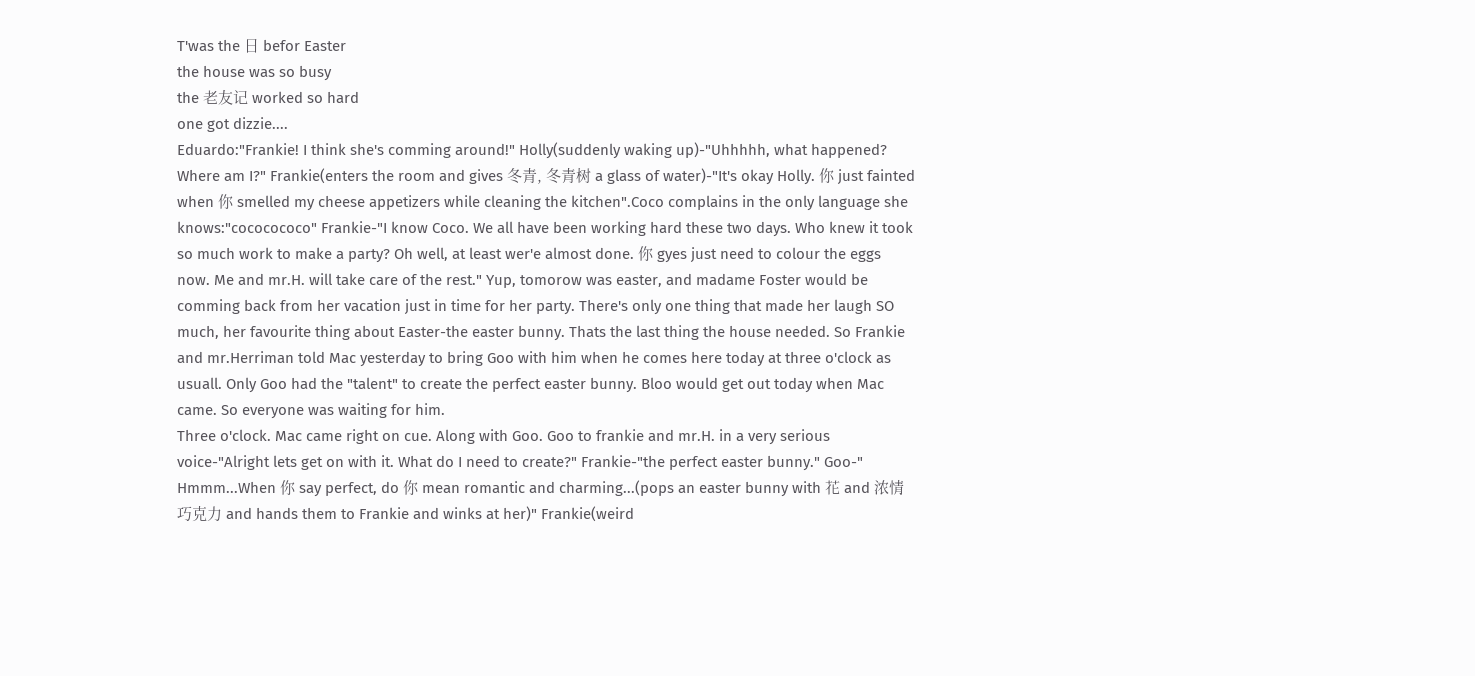T'was the 日 befor Easter
the house was so busy
the 老友记 worked so hard
one got dizzie....
Eduardo:"Frankie! I think she's comming around!" Holly(suddenly waking up)-"Uhhhhh, what happened? Where am I?" Frankie(enters the room and gives 冬青, 冬青树 a glass of water)-"It's okay Holly. 你 just fainted when 你 smelled my cheese appetizers while cleaning the kitchen".Coco complains in the only language she knows:"cococococo" Frankie-"I know Coco. We all have been working hard these two days. Who knew it took so much work to make a party? Oh well, at least wer'e almost done. 你 gyes just need to colour the eggs now. Me and mr.H. will take care of the rest." Yup, tomorow was easter, and madame Foster would be comming back from her vacation just in time for her party. There's only one thing that made her laugh SO much, her favourite thing about Easter-the easter bunny. Thats the last thing the house needed. So Frankie and mr.Herriman told Mac yesterday to bring Goo with him when he comes here today at three o'clock as usuall. Only Goo had the "talent" to create the perfect easter bunny. Bloo would get out today when Mac came. So everyone was waiting for him.
Three o'clock. Mac came right on cue. Along with Goo. Goo to frankie and mr.H. in a very serious voice-"Alright lets get on with it. What do I need to create?" Frankie-"the perfect easter bunny." Goo-" Hmmm...When 你 say perfect, do 你 mean romantic and charming...(pops an easter bunny with 花 and 浓情巧克力 and hands them to Frankie and winks at her)" Frankie(weird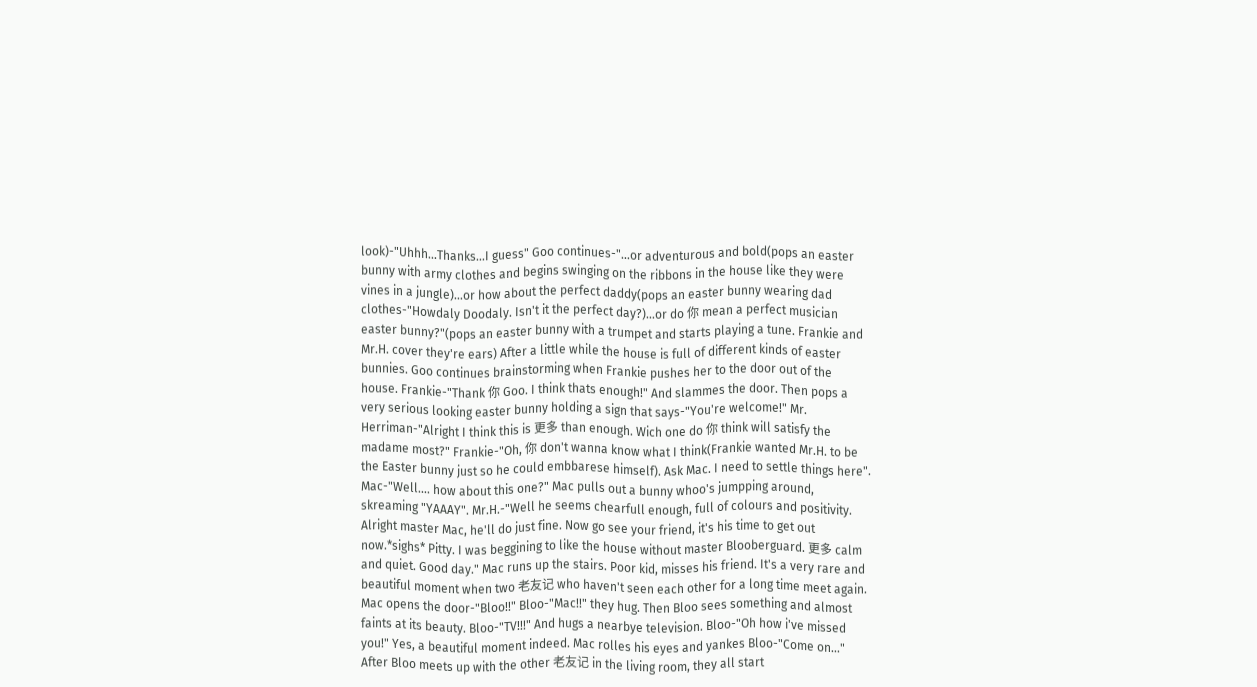look)-"Uhhh...Thanks...I guess" Goo continues-"...or adventurous and bold(pops an easter bunny with army clothes and begins swinging on the ribbons in the house like they were vines in a jungle)...or how about the perfect daddy(pops an easter bunny wearing dad clothes-"Howdaly Doodaly. Isn't it the perfect day?)...or do 你 mean a perfect musician easter bunny?"(pops an easter bunny with a trumpet and starts playing a tune. Frankie and Mr.H. cover they're ears) After a little while the house is full of different kinds of easter bunnies. Goo continues brainstorming when Frankie pushes her to the door out of the house. Frankie-"Thank 你 Goo. I think thats enough!" And slammes the door. Then pops a very serious looking easter bunny holding a sign that says-"You're welcome!" Mr. Herriman-"Alright I think this is 更多 than enough. Wich one do 你 think will satisfy the madame most?" Frankie-"Oh, 你 don't wanna know what I think(Frankie wanted Mr.H. to be the Easter bunny just so he could embbarese himself). Ask Mac. I need to settle things here". Mac-"Well.... how about this one?" Mac pulls out a bunny whoo's jumpping around, skreaming "YAAAY". Mr.H.-"Well he seems chearfull enough, full of colours and positivity. Alright master Mac, he'll do just fine. Now go see your friend, it's his time to get out now.*sighs* Pitty. I was beggining to like the house without master Blooberguard. 更多 calm and quiet. Good day." Mac runs up the stairs. Poor kid, misses his friend. It's a very rare and beautiful moment when two 老友记 who haven't seen each other for a long time meet again. Mac opens the door-"Bloo!!" Bloo-"Mac!!" they hug. Then Bloo sees something and almost faints at its beauty. Bloo-"TV!!!" And hugs a nearbye television. Bloo-"Oh how i've missed you!" Yes, a beautiful moment indeed. Mac rolles his eyes and yankes Bloo-"Come on..."
After Bloo meets up with the other 老友记 in the living room, they all start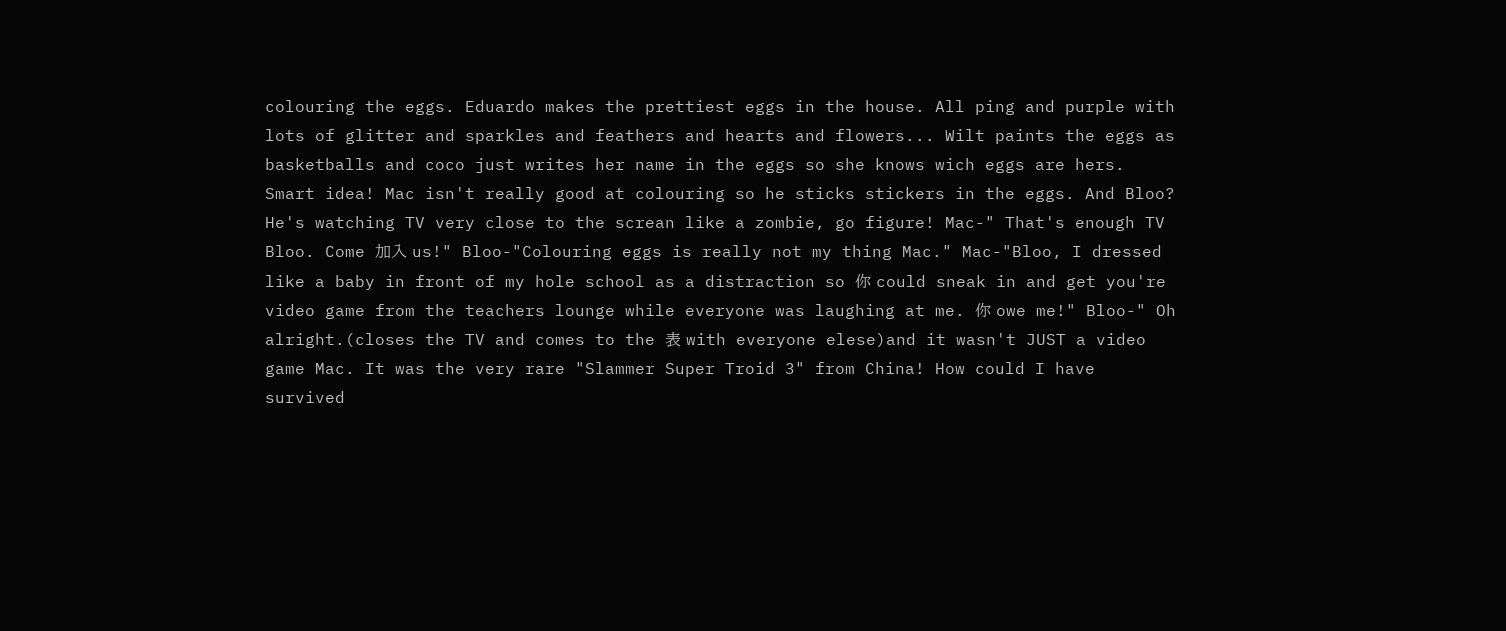colouring the eggs. Eduardo makes the prettiest eggs in the house. All ping and purple with lots of glitter and sparkles and feathers and hearts and flowers... Wilt paints the eggs as basketballs and coco just writes her name in the eggs so she knows wich eggs are hers. Smart idea! Mac isn't really good at colouring so he sticks stickers in the eggs. And Bloo? He's watching TV very close to the screan like a zombie, go figure! Mac-" That's enough TV Bloo. Come 加入 us!" Bloo-"Colouring eggs is really not my thing Mac." Mac-"Bloo, I dressed like a baby in front of my hole school as a distraction so 你 could sneak in and get you're video game from the teachers lounge while everyone was laughing at me. 你 owe me!" Bloo-" Oh alright.(closes the TV and comes to the 表 with everyone elese)and it wasn't JUST a video game Mac. It was the very rare "Slammer Super Troid 3" from China! How could I have survived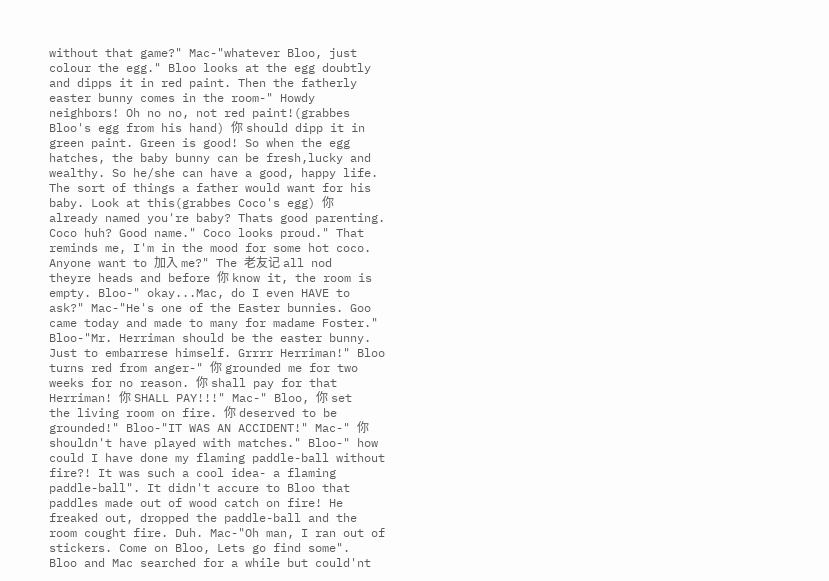without that game?" Mac-"whatever Bloo, just colour the egg." Bloo looks at the egg doubtly and dipps it in red paint. Then the fatherly easter bunny comes in the room-" Howdy neighbors! Oh no no, not red paint!(grabbes Bloo's egg from his hand) 你 should dipp it in green paint. Green is good! So when the egg hatches, the baby bunny can be fresh,lucky and wealthy. So he/she can have a good, happy life. The sort of things a father would want for his baby. Look at this(grabbes Coco's egg) 你 already named you're baby? Thats good parenting. Coco huh? Good name." Coco looks proud." That reminds me, I'm in the mood for some hot coco. Anyone want to 加入 me?" The 老友记 all nod theyre heads and before 你 know it, the room is empty. Bloo-" okay...Mac, do I even HAVE to ask?" Mac-"He's one of the Easter bunnies. Goo came today and made to many for madame Foster." Bloo-"Mr. Herriman should be the easter bunny. Just to embarrese himself. Grrrr Herriman!" Bloo turns red from anger-" 你 grounded me for two weeks for no reason. 你 shall pay for that Herriman! 你 SHALL PAY!!!" Mac-" Bloo, 你 set the living room on fire. 你 deserved to be grounded!" Bloo-"IT WAS AN ACCIDENT!" Mac-" 你 shouldn't have played with matches." Bloo-" how could I have done my flaming paddle-ball without fire?! It was such a cool idea- a flaming paddle-ball". It didn't accure to Bloo that paddles made out of wood catch on fire! He freaked out, dropped the paddle-ball and the room cought fire. Duh. Mac-"Oh man, I ran out of stickers. Come on Bloo, Lets go find some".
Bloo and Mac searched for a while but could'nt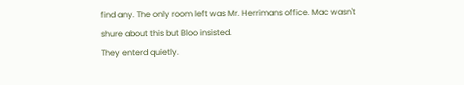find any. The only room left was Mr. Herrimans office. Mac wasn't shure about this but Bloo insisted.
They enterd quietly.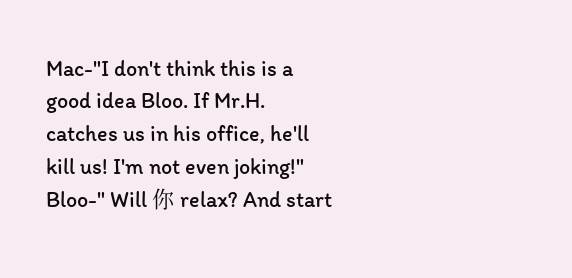Mac-"I don't think this is a good idea Bloo. If Mr.H. catches us in his office, he'll kill us! I'm not even joking!" Bloo-" Will 你 relax? And start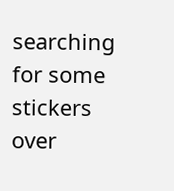searching for some stickers over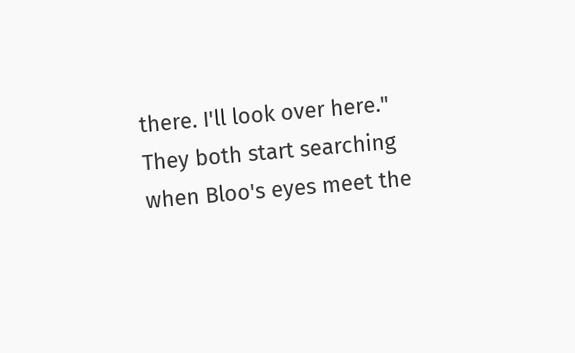there. I'll look over here." They both start searching when Bloo's eyes meet the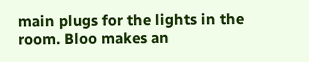main plugs for the lights in the room. Bloo makes an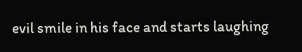evil smile in his face and starts laughing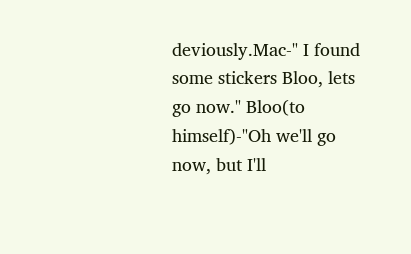deviously.Mac-" I found some stickers Bloo, lets go now." Bloo(to himself)-"Oh we'll go now, but I'll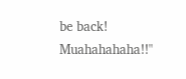be back! Muahahahaha!!"